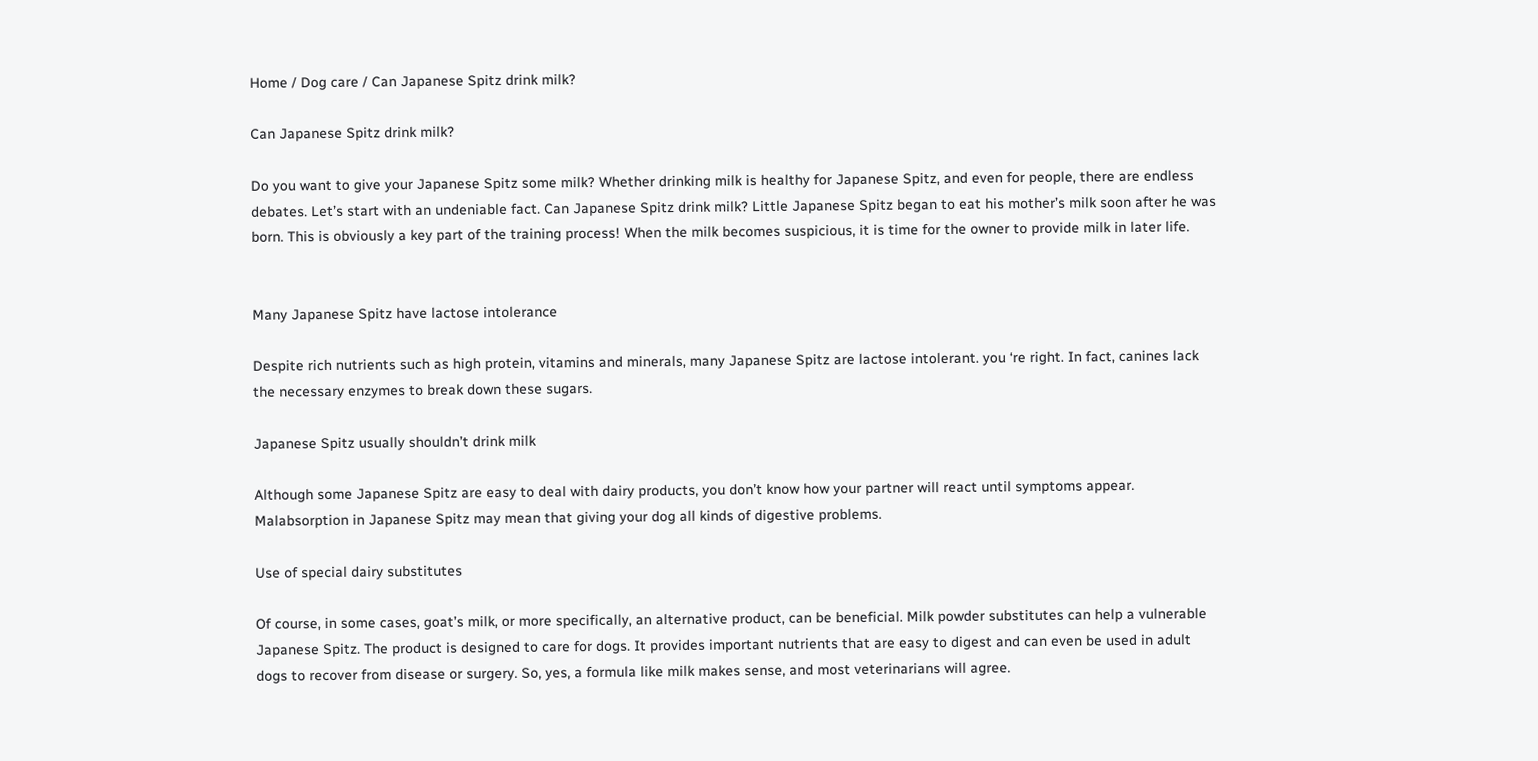Home / Dog care / Can Japanese Spitz drink milk?

Can Japanese Spitz drink milk?

Do you want to give your Japanese Spitz some milk? Whether drinking milk is healthy for Japanese Spitz, and even for people, there are endless debates. Let’s start with an undeniable fact. Can Japanese Spitz drink milk? Little Japanese Spitz began to eat his mother’s milk soon after he was born. This is obviously a key part of the training process! When the milk becomes suspicious, it is time for the owner to provide milk in later life.


Many Japanese Spitz have lactose intolerance

Despite rich nutrients such as high protein, vitamins and minerals, many Japanese Spitz are lactose intolerant. you ‘re right. In fact, canines lack the necessary enzymes to break down these sugars.

Japanese Spitz usually shouldn’t drink milk

Although some Japanese Spitz are easy to deal with dairy products, you don’t know how your partner will react until symptoms appear. Malabsorption in Japanese Spitz may mean that giving your dog all kinds of digestive problems.

Use of special dairy substitutes

Of course, in some cases, goat’s milk, or more specifically, an alternative product, can be beneficial. Milk powder substitutes can help a vulnerable Japanese Spitz. The product is designed to care for dogs. It provides important nutrients that are easy to digest and can even be used in adult dogs to recover from disease or surgery. So, yes, a formula like milk makes sense, and most veterinarians will agree.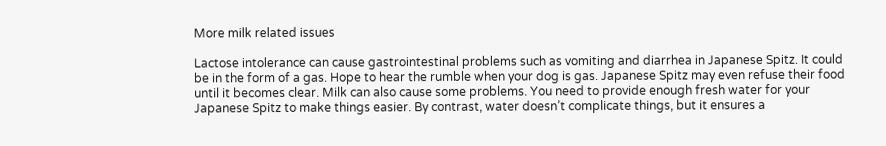More milk related issues

Lactose intolerance can cause gastrointestinal problems such as vomiting and diarrhea in Japanese Spitz. It could be in the form of a gas. Hope to hear the rumble when your dog is gas. Japanese Spitz may even refuse their food until it becomes clear. Milk can also cause some problems. You need to provide enough fresh water for your Japanese Spitz to make things easier. By contrast, water doesn’t complicate things, but it ensures a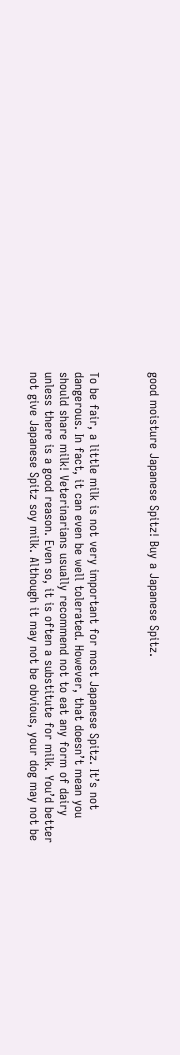good moisture Japanese Spitz! Buy a Japanese Spitz.



To be fair, a little milk is not very important for most Japanese Spitz. It’s not dangerous. In fact, it can even be well tolerated. However, that doesn’t mean you should share milk! Veterinarians usually recommend not to eat any form of dairy unless there is a good reason. Even so, it is often a substitute for milk. You’d better not give Japanese Spitz soy milk. Although it may not be obvious, your dog may not be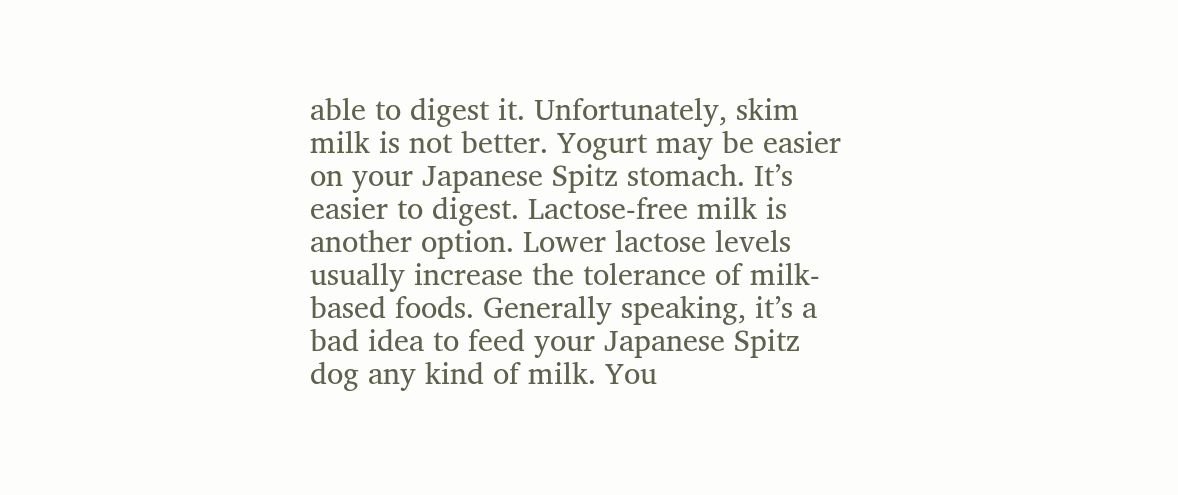able to digest it. Unfortunately, skim milk is not better. Yogurt may be easier on your Japanese Spitz stomach. It’s easier to digest. Lactose-free milk is another option. Lower lactose levels usually increase the tolerance of milk-based foods. Generally speaking, it’s a bad idea to feed your Japanese Spitz dog any kind of milk. You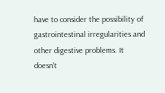have to consider the possibility of gastrointestinal irregularities and other digestive problems. It doesn’t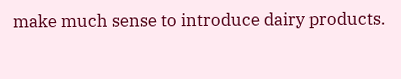make much sense to introduce dairy products.